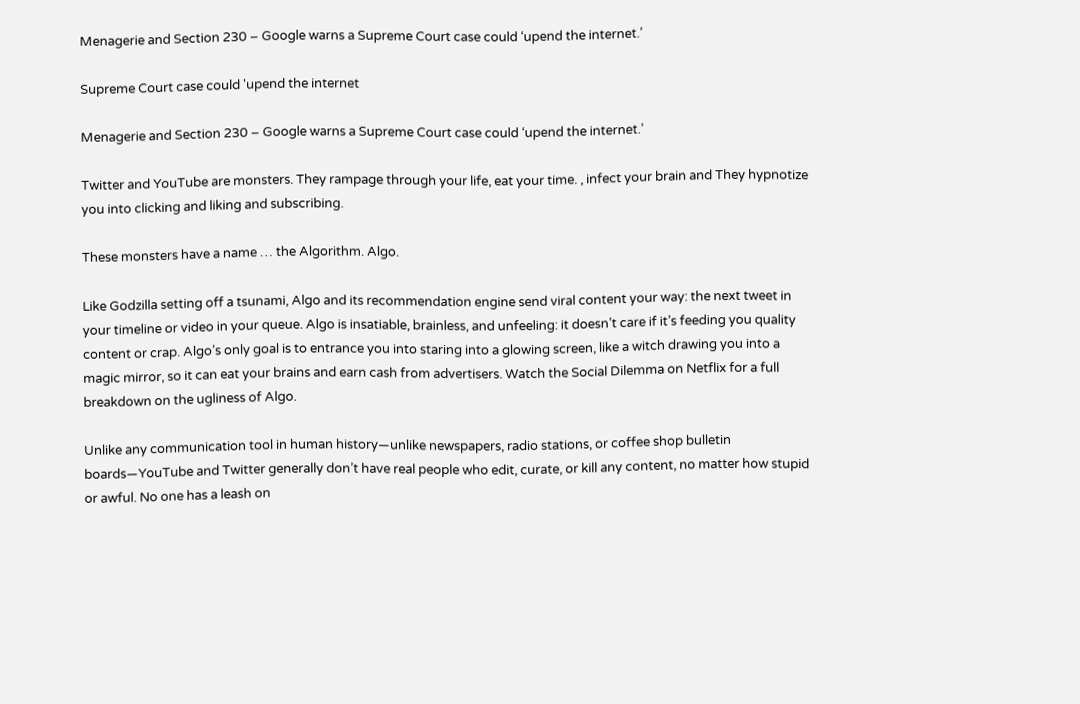Menagerie and Section 230 – Google warns a Supreme Court case could ‘upend the internet.’

Supreme Court case could 'upend the internet

Menagerie and Section 230 – Google warns a Supreme Court case could ‘upend the internet.’

Twitter and YouTube are monsters. They rampage through your life, eat your time. , infect your brain and They hypnotize you into clicking and liking and subscribing.

These monsters have a name … the Algorithm. Algo.

Like Godzilla setting off a tsunami, Algo and its recommendation engine send viral content your way: the next tweet in your timeline or video in your queue. Algo is insatiable, brainless, and unfeeling: it doesn’t care if it’s feeding you quality content or crap. Algo’s only goal is to entrance you into staring into a glowing screen, like a witch drawing you into a magic mirror, so it can eat your brains and earn cash from advertisers. Watch the Social Dilemma on Netflix for a full breakdown on the ugliness of Algo.

Unlike any communication tool in human history—unlike newspapers, radio stations, or coffee shop bulletin boards—YouTube and Twitter generally don’t have real people who edit, curate, or kill any content, no matter how stupid or awful. No one has a leash on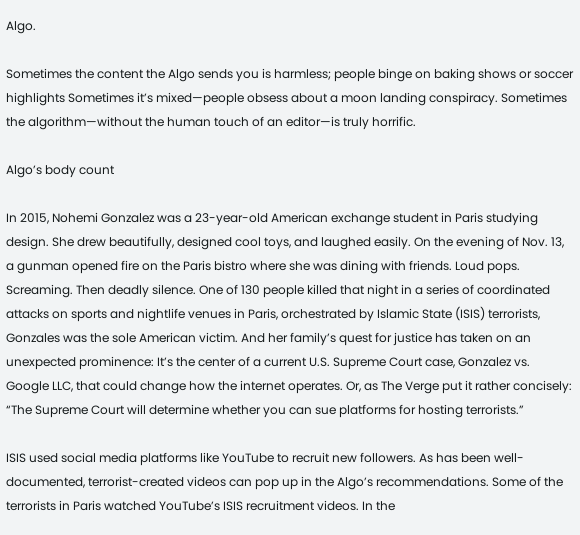Algo.

Sometimes the content the Algo sends you is harmless; people binge on baking shows or soccer highlights Sometimes it’s mixed—people obsess about a moon landing conspiracy. Sometimes the algorithm—without the human touch of an editor—is truly horrific.

Algo’s body count

In 2015, Nohemi Gonzalez was a 23-year-old American exchange student in Paris studying design. She drew beautifully, designed cool toys, and laughed easily. On the evening of Nov. 13, a gunman opened fire on the Paris bistro where she was dining with friends. Loud pops. Screaming. Then deadly silence. One of 130 people killed that night in a series of coordinated attacks on sports and nightlife venues in Paris, orchestrated by Islamic State (ISIS) terrorists, Gonzales was the sole American victim. And her family’s quest for justice has taken on an unexpected prominence: It’s the center of a current U.S. Supreme Court case, Gonzalez vs. Google LLC, that could change how the internet operates. Or, as The Verge put it rather concisely: “The Supreme Court will determine whether you can sue platforms for hosting terrorists.”

ISIS used social media platforms like YouTube to recruit new followers. As has been well-documented, terrorist-created videos can pop up in the Algo’s recommendations. Some of the terrorists in Paris watched YouTube’s ISIS recruitment videos. In the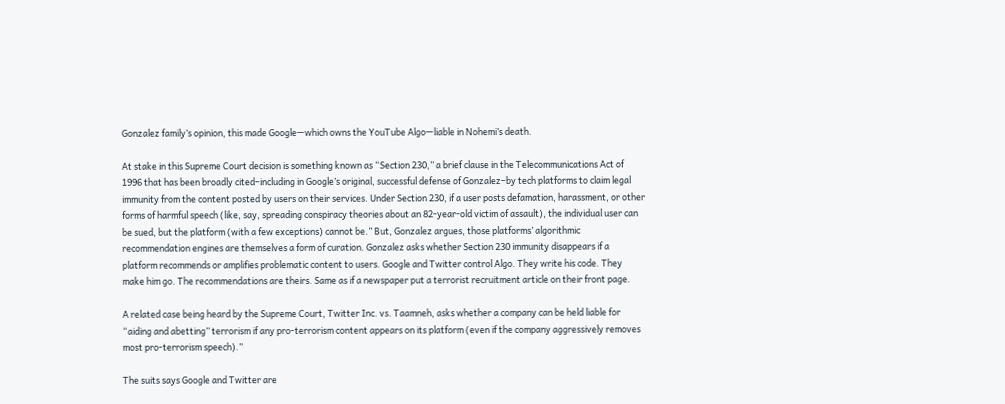Gonzalez family’s opinion, this made Google—which owns the YouTube Algo—liable in Nohemi’s death.

At stake in this Supreme Court decision is something known as “Section 230,” a brief clause in the Telecommunications Act of 1996 that has been broadly cited–including in Google’s original, successful defense of Gonzalez–by tech platforms to claim legal immunity from the content posted by users on their services. Under Section 230, if a user posts defamation, harassment, or other forms of harmful speech (like, say, spreading conspiracy theories about an 82-year-old victim of assault), the individual user can be sued, but the platform (with a few exceptions) cannot be.” But, Gonzalez argues, those platforms’ algorithmic recommendation engines are themselves a form of curation. Gonzalez asks whether Section 230 immunity disappears if a platform recommends or amplifies problematic content to users. Google and Twitter control Algo. They write his code. They make him go. The recommendations are theirs. Same as if a newspaper put a terrorist recruitment article on their front page.

A related case being heard by the Supreme Court, Twitter Inc. vs. Taamneh, asks whether a company can be held liable for “aiding and abetting” terrorism if any pro-terrorism content appears on its platform (even if the company aggressively removes most pro-terrorism speech).”

The suits says Google and Twitter are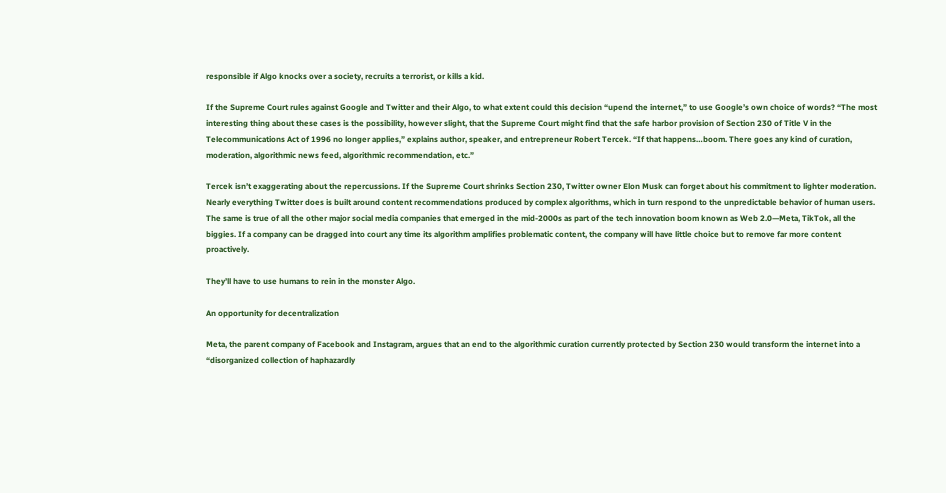responsible if Algo knocks over a society, recruits a terrorist, or kills a kid.

If the Supreme Court rules against Google and Twitter and their Algo, to what extent could this decision “upend the internet,” to use Google’s own choice of words? “The most interesting thing about these cases is the possibility, however slight, that the Supreme Court might find that the safe harbor provision of Section 230 of Title V in the Telecommunications Act of 1996 no longer applies,” explains author, speaker, and entrepreneur Robert Tercek. “If that happens…boom. There goes any kind of curation, moderation, algorithmic news feed, algorithmic recommendation, etc.”

Tercek isn’t exaggerating about the repercussions. If the Supreme Court shrinks Section 230, Twitter owner Elon Musk can forget about his commitment to lighter moderation. Nearly everything Twitter does is built around content recommendations produced by complex algorithms, which in turn respond to the unpredictable behavior of human users. The same is true of all the other major social media companies that emerged in the mid-2000s as part of the tech innovation boom known as Web 2.0—Meta, TikTok, all the biggies. If a company can be dragged into court any time its algorithm amplifies problematic content, the company will have little choice but to remove far more content proactively.

They’ll have to use humans to rein in the monster Algo.

An opportunity for decentralization

Meta, the parent company of Facebook and Instagram, argues that an end to the algorithmic curation currently protected by Section 230 would transform the internet into a “disorganized collection of haphazardly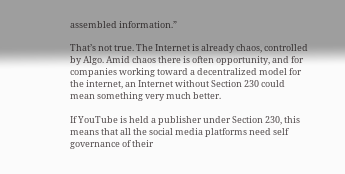assembled information.”

That’s not true. The Internet is already chaos, controlled by Algo. Amid chaos there is often opportunity, and for companies working toward a decentralized model for the internet, an Internet without Section 230 could mean something very much better.

If YouTube is held a publisher under Section 230, this means that all the social media platforms need self governance of their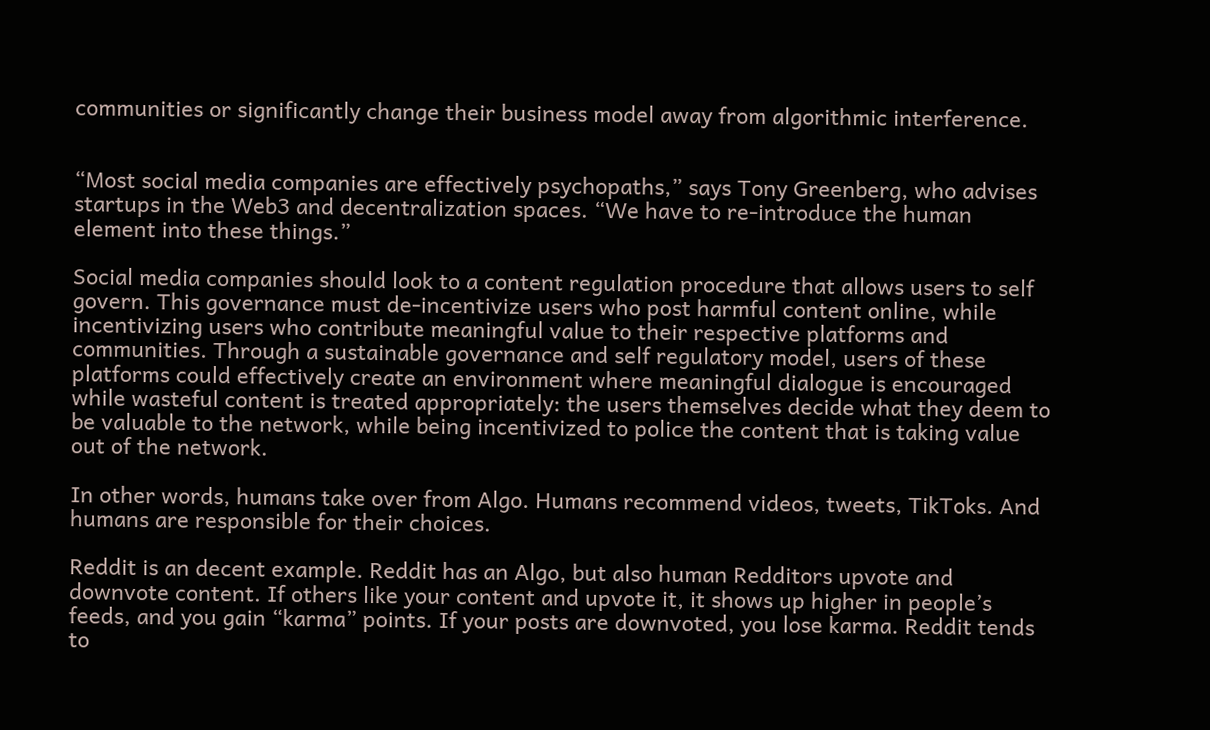communities or significantly change their business model away from algorithmic interference.


“Most social media companies are effectively psychopaths,” says Tony Greenberg, who advises startups in the Web3 and decentralization spaces. “We have to re-introduce the human element into these things.”

Social media companies should look to a content regulation procedure that allows users to self govern. This governance must de-incentivize users who post harmful content online, while incentivizing users who contribute meaningful value to their respective platforms and communities. Through a sustainable governance and self regulatory model, users of these platforms could effectively create an environment where meaningful dialogue is encouraged while wasteful content is treated appropriately: the users themselves decide what they deem to be valuable to the network, while being incentivized to police the content that is taking value out of the network.

In other words, humans take over from Algo. Humans recommend videos, tweets, TikToks. And humans are responsible for their choices.

Reddit is an decent example. Reddit has an Algo, but also human Redditors upvote and downvote content. If others like your content and upvote it, it shows up higher in people’s feeds, and you gain “karma” points. If your posts are downvoted, you lose karma. Reddit tends to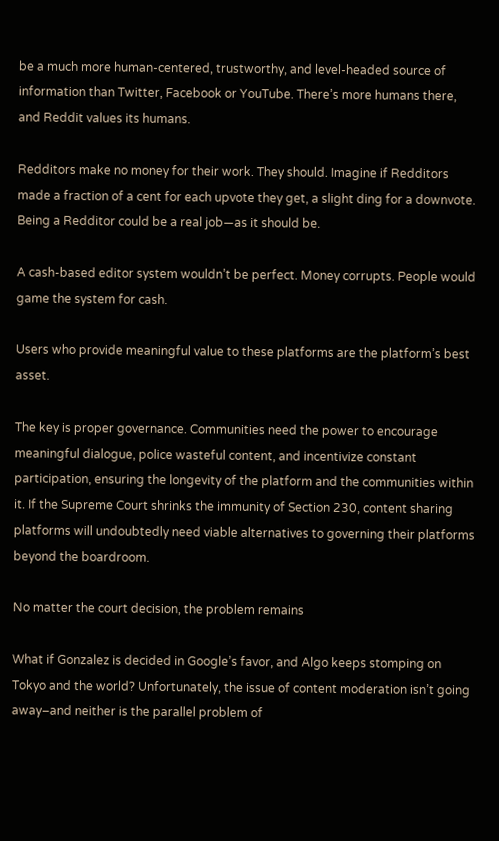be a much more human-centered, trustworthy, and level-headed source of information than Twitter, Facebook or YouTube. There’s more humans there, and Reddit values its humans.

Redditors make no money for their work. They should. Imagine if Redditors made a fraction of a cent for each upvote they get, a slight ding for a downvote. Being a Redditor could be a real job—as it should be.

A cash-based editor system wouldn’t be perfect. Money corrupts. People would game the system for cash.

Users who provide meaningful value to these platforms are the platform’s best asset.

The key is proper governance. Communities need the power to encourage meaningful dialogue, police wasteful content, and incentivize constant participation, ensuring the longevity of the platform and the communities within it. If the Supreme Court shrinks the immunity of Section 230, content sharing platforms will undoubtedly need viable alternatives to governing their platforms beyond the boardroom.

No matter the court decision, the problem remains

What if Gonzalez is decided in Google’s favor, and Algo keeps stomping on Tokyo and the world? Unfortunately, the issue of content moderation isn’t going away–and neither is the parallel problem of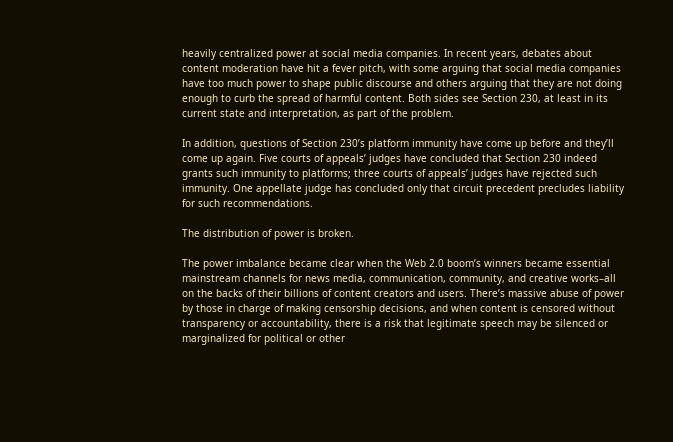heavily centralized power at social media companies. In recent years, debates about content moderation have hit a fever pitch, with some arguing that social media companies have too much power to shape public discourse and others arguing that they are not doing enough to curb the spread of harmful content. Both sides see Section 230, at least in its current state and interpretation, as part of the problem.

In addition, questions of Section 230’s platform immunity have come up before and they’ll come up again. Five courts of appeals’ judges have concluded that Section 230 indeed grants such immunity to platforms; three courts of appeals’ judges have rejected such immunity. One appellate judge has concluded only that circuit precedent precludes liability for such recommendations.

The distribution of power is broken.

The power imbalance became clear when the Web 2.0 boom’s winners became essential mainstream channels for news media, communication, community, and creative works–all on the backs of their billions of content creators and users. There’s massive abuse of power by those in charge of making censorship decisions, and when content is censored without transparency or accountability, there is a risk that legitimate speech may be silenced or marginalized for political or other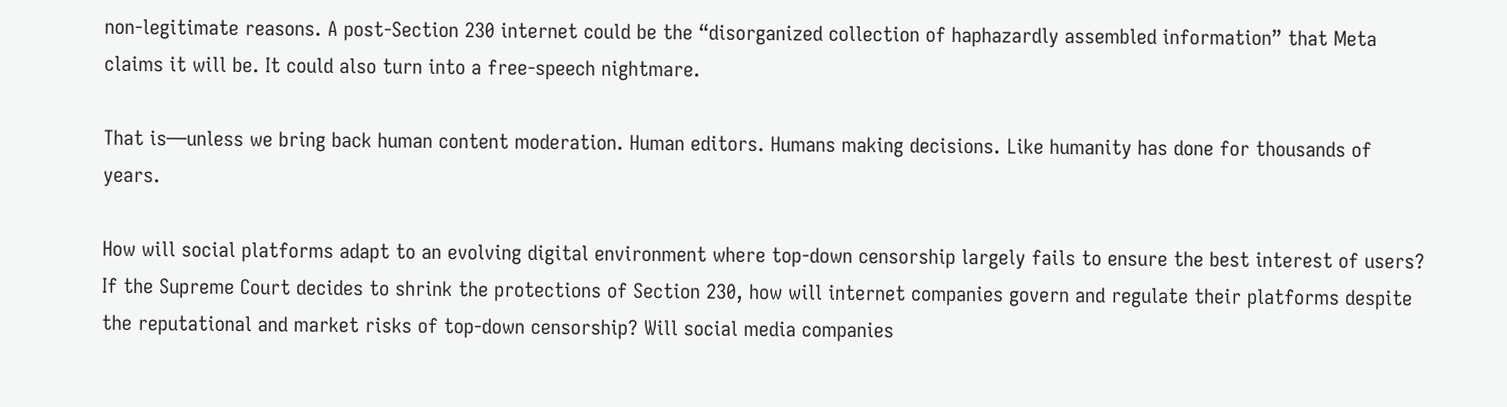non-legitimate reasons. A post-Section 230 internet could be the “disorganized collection of haphazardly assembled information” that Meta claims it will be. It could also turn into a free-speech nightmare.

That is—unless we bring back human content moderation. Human editors. Humans making decisions. Like humanity has done for thousands of years.

How will social platforms adapt to an evolving digital environment where top-down censorship largely fails to ensure the best interest of users? If the Supreme Court decides to shrink the protections of Section 230, how will internet companies govern and regulate their platforms despite the reputational and market risks of top-down censorship? Will social media companies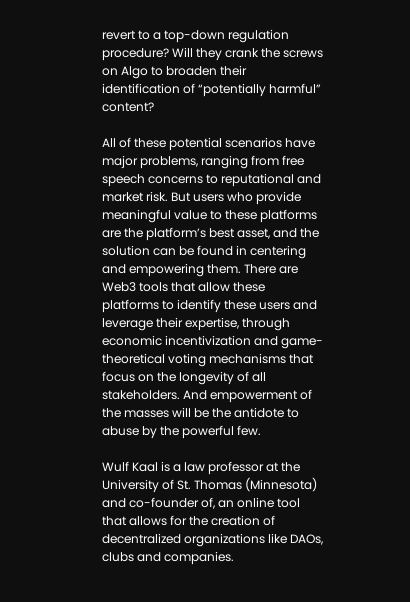revert to a top-down regulation procedure? Will they crank the screws on Algo to broaden their identification of “potentially harmful” content?

All of these potential scenarios have major problems, ranging from free speech concerns to reputational and market risk. But users who provide meaningful value to these platforms are the platform’s best asset, and the solution can be found in centering and empowering them. There are Web3 tools that allow these platforms to identify these users and leverage their expertise, through economic incentivization and game-theoretical voting mechanisms that focus on the longevity of all stakeholders. And empowerment of the masses will be the antidote to abuse by the powerful few.

Wulf Kaal is a law professor at the University of St. Thomas (Minnesota) and co-founder of, an online tool that allows for the creation of decentralized organizations like DAOs, clubs and companies.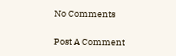No Comments

Post A Comment